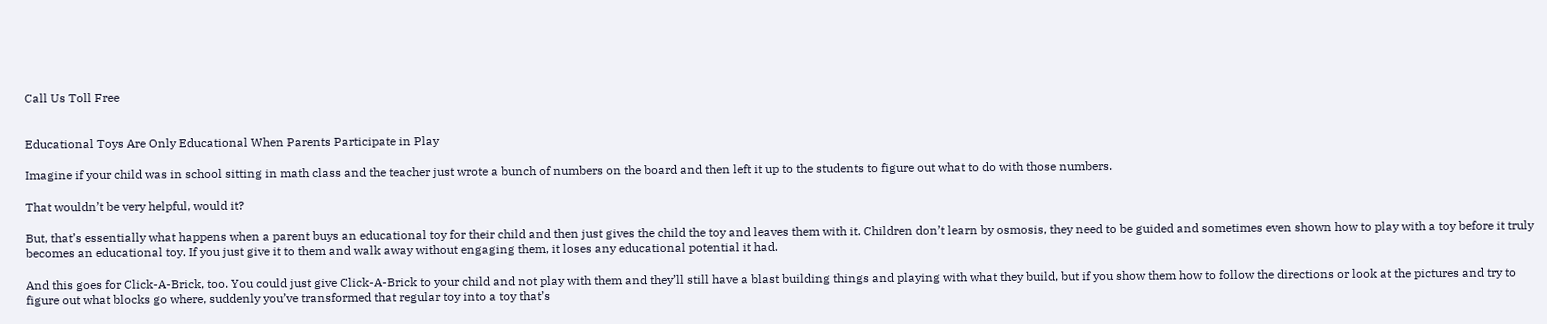Call Us Toll Free


Educational Toys Are Only Educational When Parents Participate in Play

Imagine if your child was in school sitting in math class and the teacher just wrote a bunch of numbers on the board and then left it up to the students to figure out what to do with those numbers.

That wouldn’t be very helpful, would it?

But, that’s essentially what happens when a parent buys an educational toy for their child and then just gives the child the toy and leaves them with it. Children don’t learn by osmosis, they need to be guided and sometimes even shown how to play with a toy before it truly becomes an educational toy. If you just give it to them and walk away without engaging them, it loses any educational potential it had.

And this goes for Click-A-Brick, too. You could just give Click-A-Brick to your child and not play with them and they’ll still have a blast building things and playing with what they build, but if you show them how to follow the directions or look at the pictures and try to figure out what blocks go where, suddenly you’ve transformed that regular toy into a toy that’s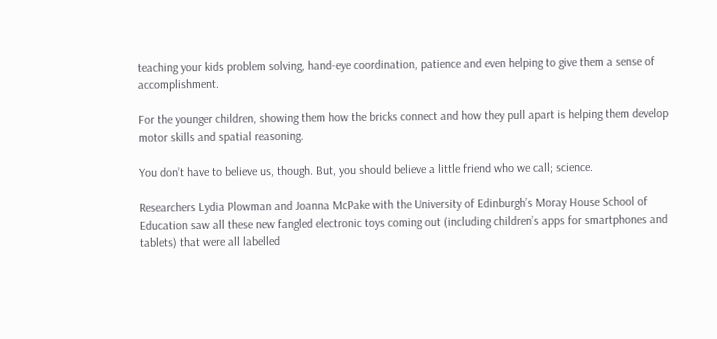teaching your kids problem solving, hand-eye coordination, patience and even helping to give them a sense of accomplishment.

For the younger children, showing them how the bricks connect and how they pull apart is helping them develop motor skills and spatial reasoning.

You don’t have to believe us, though. But, you should believe a little friend who we call; science.

Researchers Lydia Plowman and Joanna McPake with the University of Edinburgh’s Moray House School of Education saw all these new fangled electronic toys coming out (including children’s apps for smartphones and tablets) that were all labelled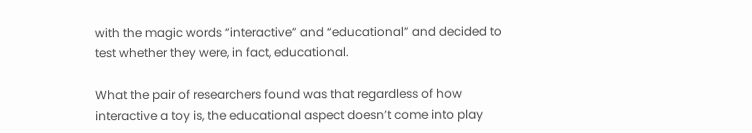with the magic words “interactive” and “educational” and decided to test whether they were, in fact, educational.

What the pair of researchers found was that regardless of how interactive a toy is, the educational aspect doesn’t come into play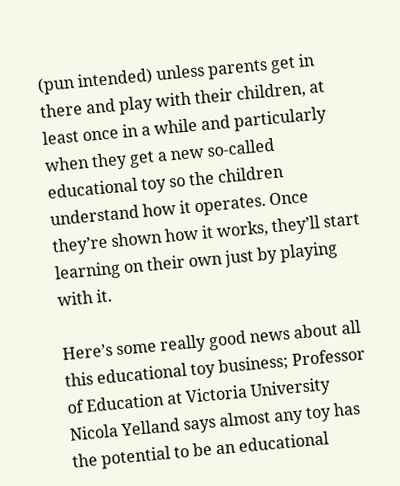(pun intended) unless parents get in there and play with their children, at least once in a while and particularly when they get a new so-called educational toy so the children understand how it operates. Once they’re shown how it works, they’ll start learning on their own just by playing with it.

Here’s some really good news about all this educational toy business; Professor of Education at Victoria University Nicola Yelland says almost any toy has the potential to be an educational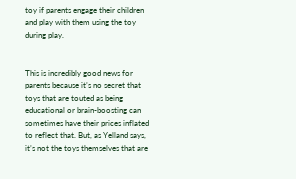toy if parents engage their children and play with them using the toy during play.


This is incredibly good news for parents because it’s no secret that toys that are touted as being educational or brain-boosting can sometimes have their prices inflated to reflect that. But, as Yelland says, it’s not the toys themselves that are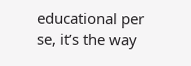educational per se, it’s the way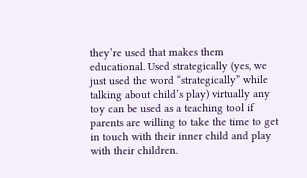they’re used that makes them educational. Used strategically (yes, we just used the word “strategically” while talking about child’s play) virtually any toy can be used as a teaching tool if parents are willing to take the time to get in touch with their inner child and play with their children.